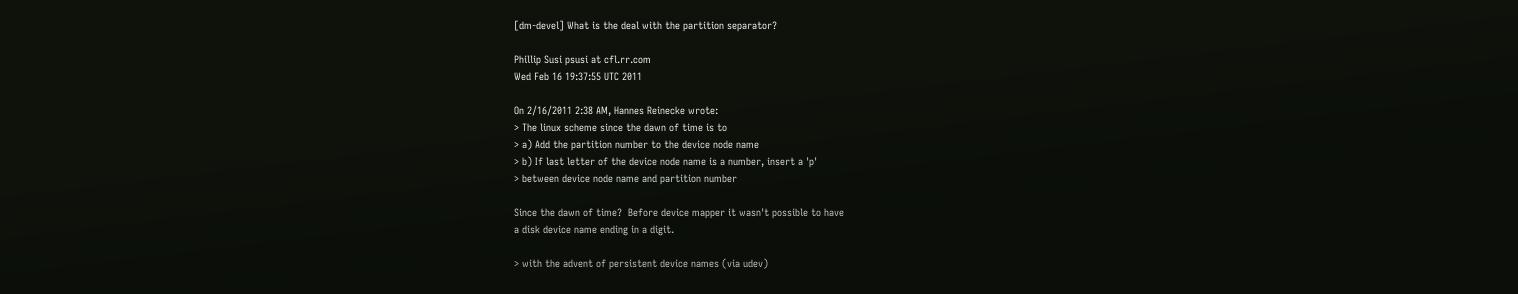[dm-devel] What is the deal with the partition separator?

Phillip Susi psusi at cfl.rr.com
Wed Feb 16 19:37:55 UTC 2011

On 2/16/2011 2:38 AM, Hannes Reinecke wrote:
> The linux scheme since the dawn of time is to
> a) Add the partition number to the device node name
> b) If last letter of the device node name is a number, insert a 'p'
> between device node name and partition number

Since the dawn of time?  Before device mapper it wasn't possible to have
a disk device name ending in a digit.

> with the advent of persistent device names (via udev)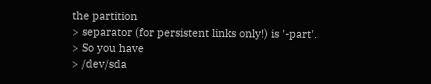the partition
> separator (for persistent links only!) is '-part'.
> So you have
> /dev/sda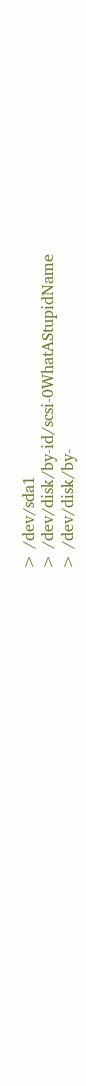> /dev/sda1
> /dev/disk/by-id/scsi-0WhatAStupidName
> /dev/disk/by-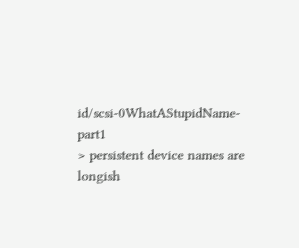id/scsi-0WhatAStupidName-part1
> persistent device names are longish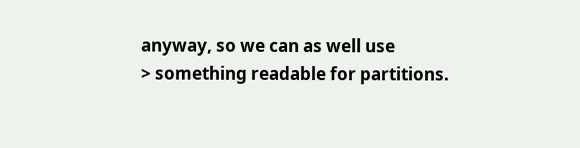anyway, so we can as well use
> something readable for partitions.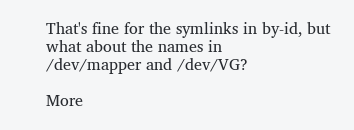That's fine for the symlinks in by-id, but what about the names in
/dev/mapper and /dev/VG?

More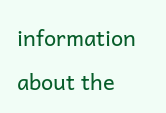information about the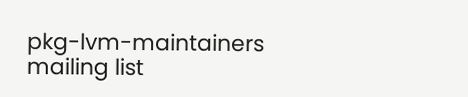pkg-lvm-maintainers mailing list